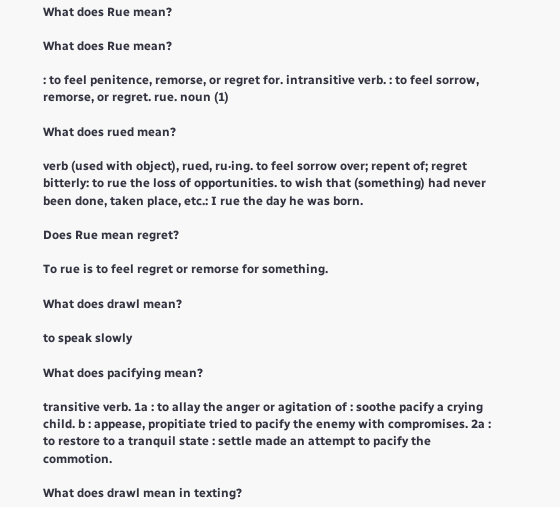What does Rue mean?

What does Rue mean?

: to feel penitence, remorse, or regret for. intransitive verb. : to feel sorrow, remorse, or regret. rue. noun (1)

What does rued mean?

verb (used with object), rued, ru·ing. to feel sorrow over; repent of; regret bitterly: to rue the loss of opportunities. to wish that (something) had never been done, taken place, etc.: I rue the day he was born.

Does Rue mean regret?

To rue is to feel regret or remorse for something.

What does drawl mean?

to speak slowly

What does pacifying mean?

transitive verb. 1a : to allay the anger or agitation of : soothe pacify a crying child. b : appease, propitiate tried to pacify the enemy with compromises. 2a : to restore to a tranquil state : settle made an attempt to pacify the commotion.

What does drawl mean in texting?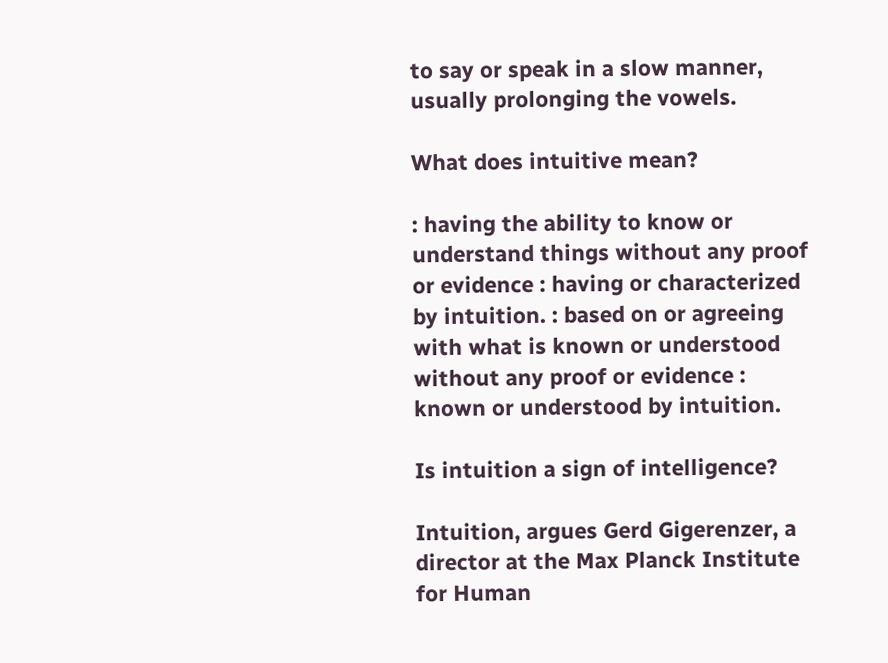to say or speak in a slow manner, usually prolonging the vowels.

What does intuitive mean?

: having the ability to know or understand things without any proof or evidence : having or characterized by intuition. : based on or agreeing with what is known or understood without any proof or evidence : known or understood by intuition.

Is intuition a sign of intelligence?

Intuition, argues Gerd Gigerenzer, a director at the Max Planck Institute for Human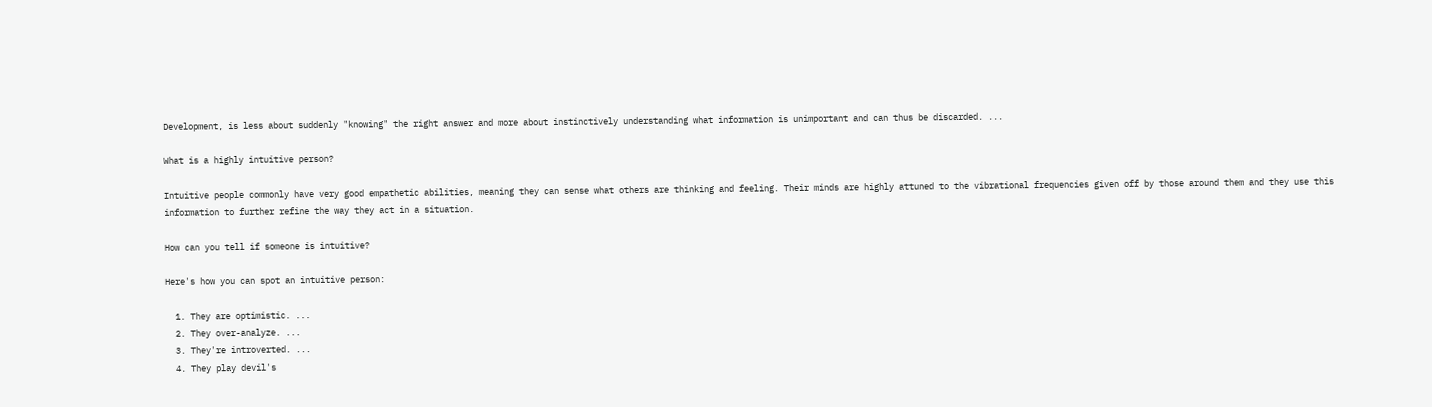Development, is less about suddenly "knowing" the right answer and more about instinctively understanding what information is unimportant and can thus be discarded. ...

What is a highly intuitive person?

Intuitive people commonly have very good empathetic abilities, meaning they can sense what others are thinking and feeling. Their minds are highly attuned to the vibrational frequencies given off by those around them and they use this information to further refine the way they act in a situation.

How can you tell if someone is intuitive?

Here's how you can spot an intuitive person:

  1. They are optimistic. ...
  2. They over-analyze. ...
  3. They're introverted. ...
  4. They play devil's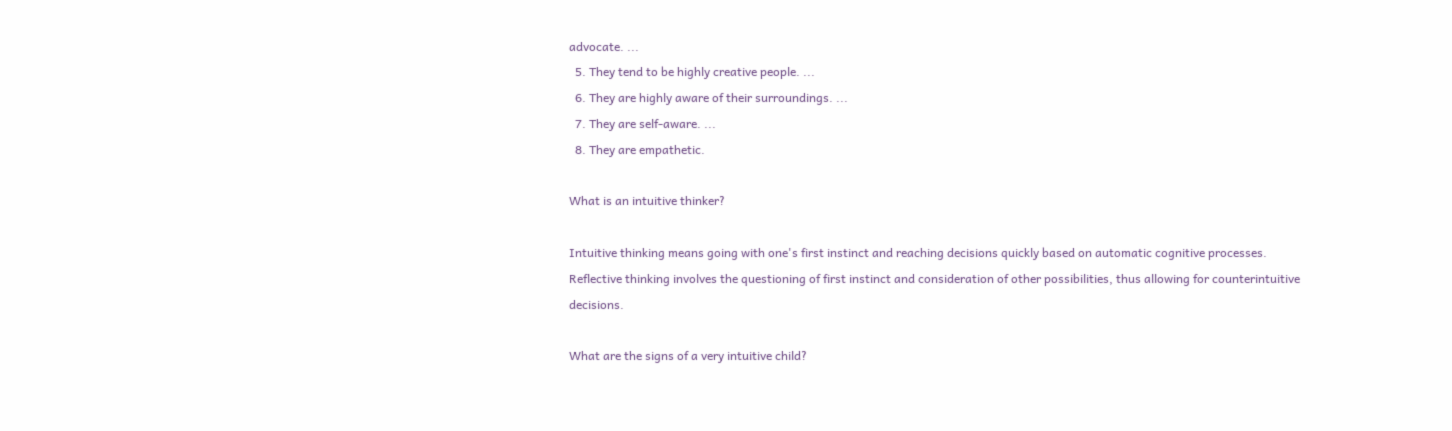advocate. ...
  5. They tend to be highly creative people. ...
  6. They are highly aware of their surroundings. ...
  7. They are self-aware. ...
  8. They are empathetic.

What is an intuitive thinker?

Intuitive thinking means going with one's first instinct and reaching decisions quickly based on automatic cognitive processes. Reflective thinking involves the questioning of first instinct and consideration of other possibilities, thus allowing for counterintuitive decisions.

What are the signs of a very intuitive child?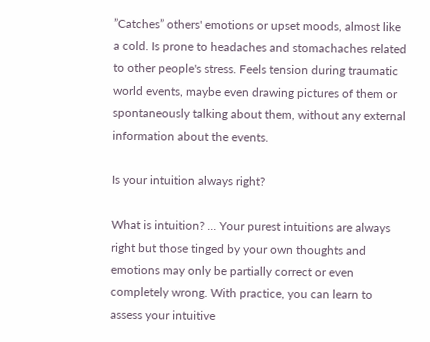”Catches” others' emotions or upset moods, almost like a cold. Is prone to headaches and stomachaches related to other people's stress. Feels tension during traumatic world events, maybe even drawing pictures of them or spontaneously talking about them, without any external information about the events.

Is your intuition always right?

What is intuition? ... Your purest intuitions are always right but those tinged by your own thoughts and emotions may only be partially correct or even completely wrong. With practice, you can learn to assess your intuitive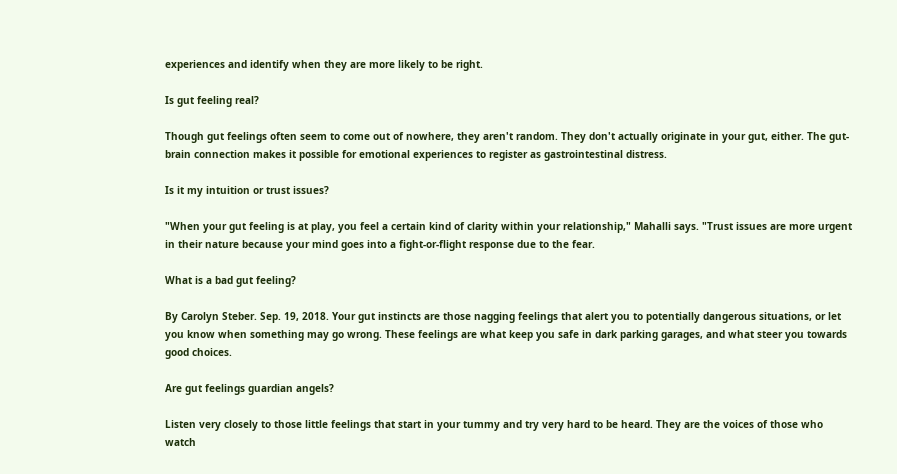experiences and identify when they are more likely to be right.

Is gut feeling real?

Though gut feelings often seem to come out of nowhere, they aren't random. They don't actually originate in your gut, either. The gut-brain connection makes it possible for emotional experiences to register as gastrointestinal distress.

Is it my intuition or trust issues?

"When your gut feeling is at play, you feel a certain kind of clarity within your relationship," Mahalli says. "Trust issues are more urgent in their nature because your mind goes into a fight-or-flight response due to the fear.

What is a bad gut feeling?

By Carolyn Steber. Sep. 19, 2018. Your gut instincts are those nagging feelings that alert you to potentially dangerous situations, or let you know when something may go wrong. These feelings are what keep you safe in dark parking garages, and what steer you towards good choices.

Are gut feelings guardian angels?

Listen very closely to those little feelings that start in your tummy and try very hard to be heard. They are the voices of those who watch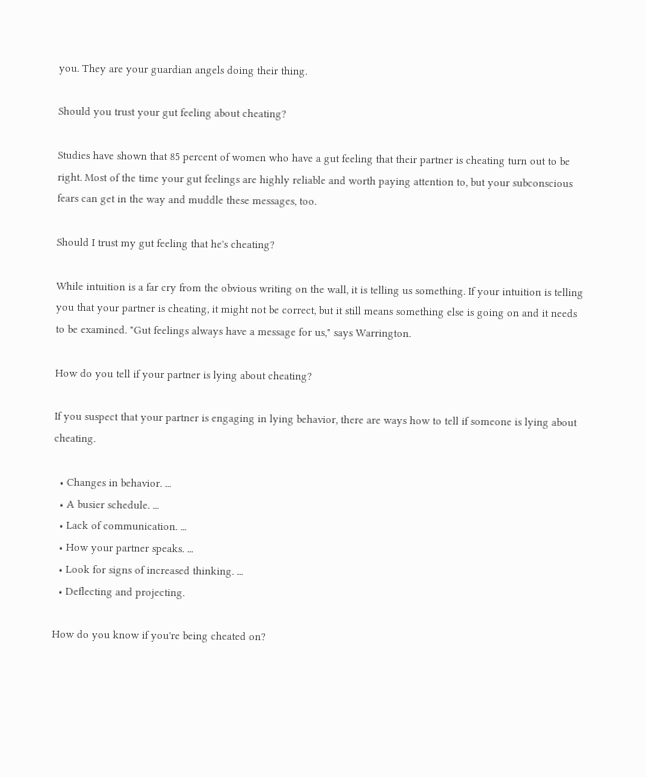you. They are your guardian angels doing their thing.

Should you trust your gut feeling about cheating?

Studies have shown that 85 percent of women who have a gut feeling that their partner is cheating turn out to be right. Most of the time your gut feelings are highly reliable and worth paying attention to, but your subconscious fears can get in the way and muddle these messages, too.

Should I trust my gut feeling that he's cheating?

While intuition is a far cry from the obvious writing on the wall, it is telling us something. If your intuition is telling you that your partner is cheating, it might not be correct, but it still means something else is going on and it needs to be examined. "Gut feelings always have a message for us," says Warrington.

How do you tell if your partner is lying about cheating?

If you suspect that your partner is engaging in lying behavior, there are ways how to tell if someone is lying about cheating.

  • Changes in behavior. ...
  • A busier schedule. ...
  • Lack of communication. ...
  • How your partner speaks. ...
  • Look for signs of increased thinking. ...
  • Deflecting and projecting.

How do you know if you're being cheated on?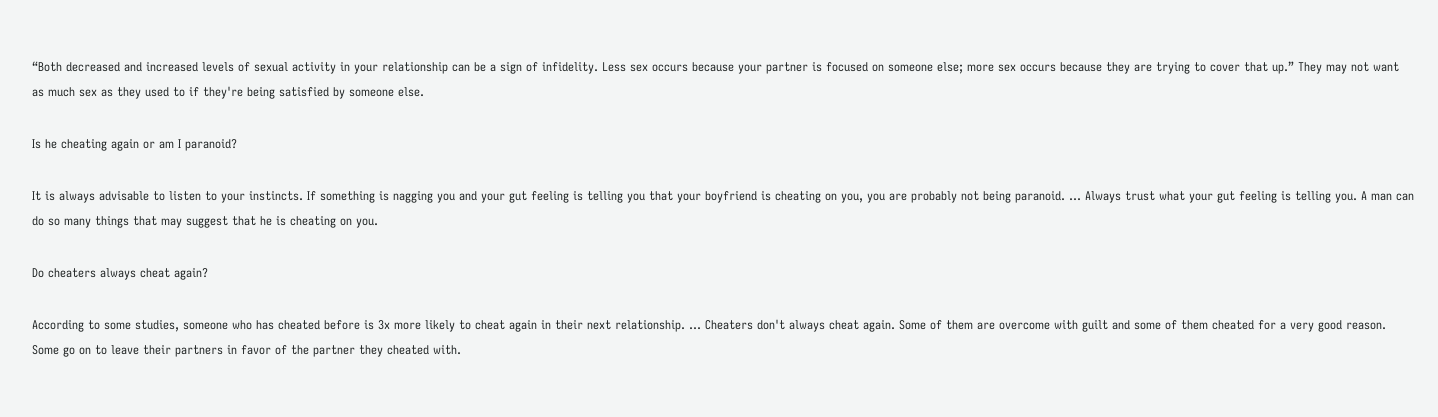“Both decreased and increased levels of sexual activity in your relationship can be a sign of infidelity. Less sex occurs because your partner is focused on someone else; more sex occurs because they are trying to cover that up.” They may not want as much sex as they used to if they're being satisfied by someone else.

Is he cheating again or am I paranoid?

It is always advisable to listen to your instincts. If something is nagging you and your gut feeling is telling you that your boyfriend is cheating on you, you are probably not being paranoid. ... Always trust what your gut feeling is telling you. A man can do so many things that may suggest that he is cheating on you.

Do cheaters always cheat again?

According to some studies, someone who has cheated before is 3x more likely to cheat again in their next relationship. ... Cheaters don't always cheat again. Some of them are overcome with guilt and some of them cheated for a very good reason. Some go on to leave their partners in favor of the partner they cheated with.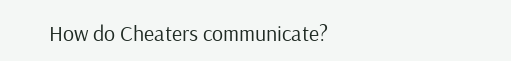How do Cheaters communicate?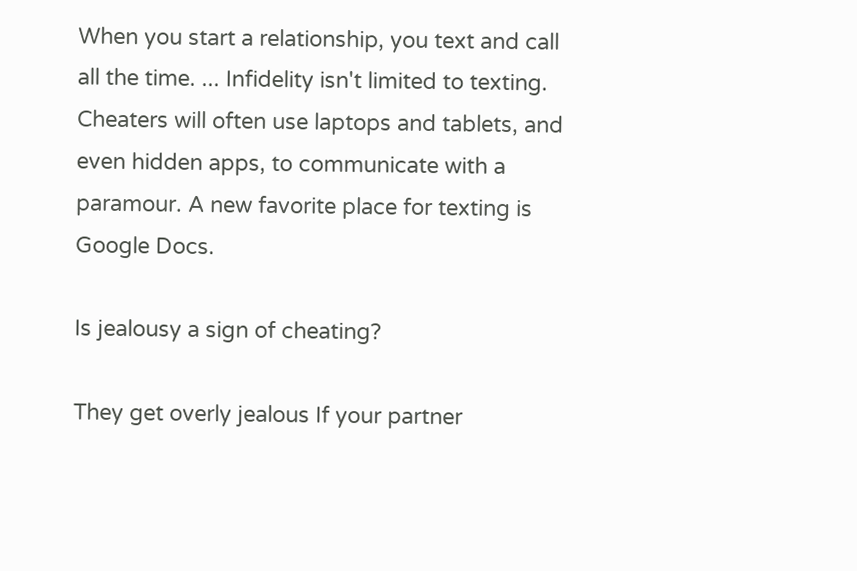When you start a relationship, you text and call all the time. ... Infidelity isn't limited to texting. Cheaters will often use laptops and tablets, and even hidden apps, to communicate with a paramour. A new favorite place for texting is Google Docs.

Is jealousy a sign of cheating?

They get overly jealous If your partner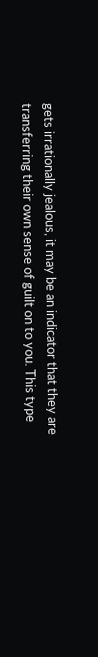gets irrationally jealous, it may be an indicator that they are transferring their own sense of guilt on to you. This type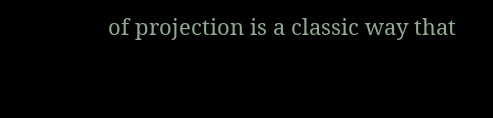of projection is a classic way that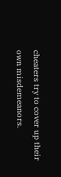cheaters try to cover up their own misdemeanors.